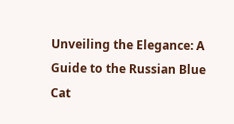Unveiling the Elegance: A Guide to the Russian Blue Cat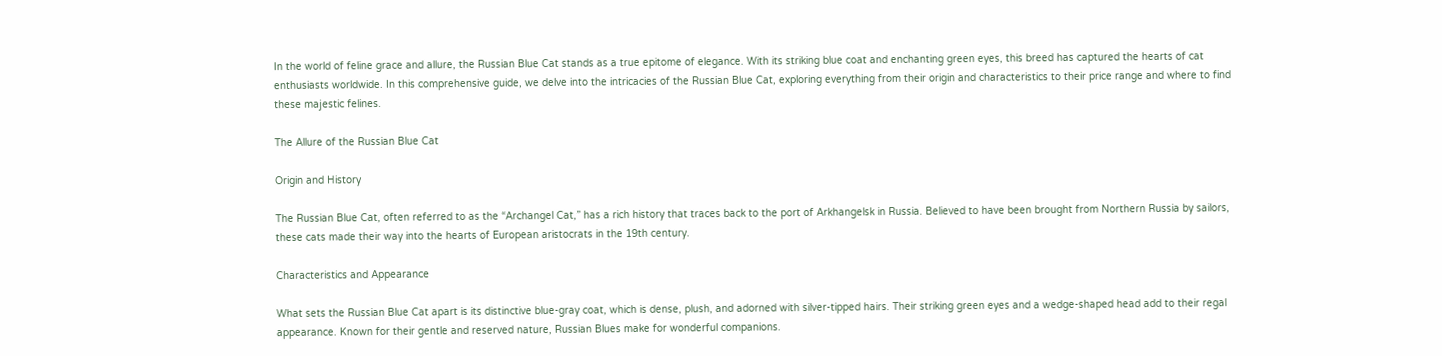In the world of feline grace and allure, the Russian Blue Cat stands as a true epitome of elegance. With its striking blue coat and enchanting green eyes, this breed has captured the hearts of cat enthusiasts worldwide. In this comprehensive guide, we delve into the intricacies of the Russian Blue Cat, exploring everything from their origin and characteristics to their price range and where to find these majestic felines.

The Allure of the Russian Blue Cat

Origin and History

The Russian Blue Cat, often referred to as the “Archangel Cat,” has a rich history that traces back to the port of Arkhangelsk in Russia. Believed to have been brought from Northern Russia by sailors, these cats made their way into the hearts of European aristocrats in the 19th century.

Characteristics and Appearance

What sets the Russian Blue Cat apart is its distinctive blue-gray coat, which is dense, plush, and adorned with silver-tipped hairs. Their striking green eyes and a wedge-shaped head add to their regal appearance. Known for their gentle and reserved nature, Russian Blues make for wonderful companions.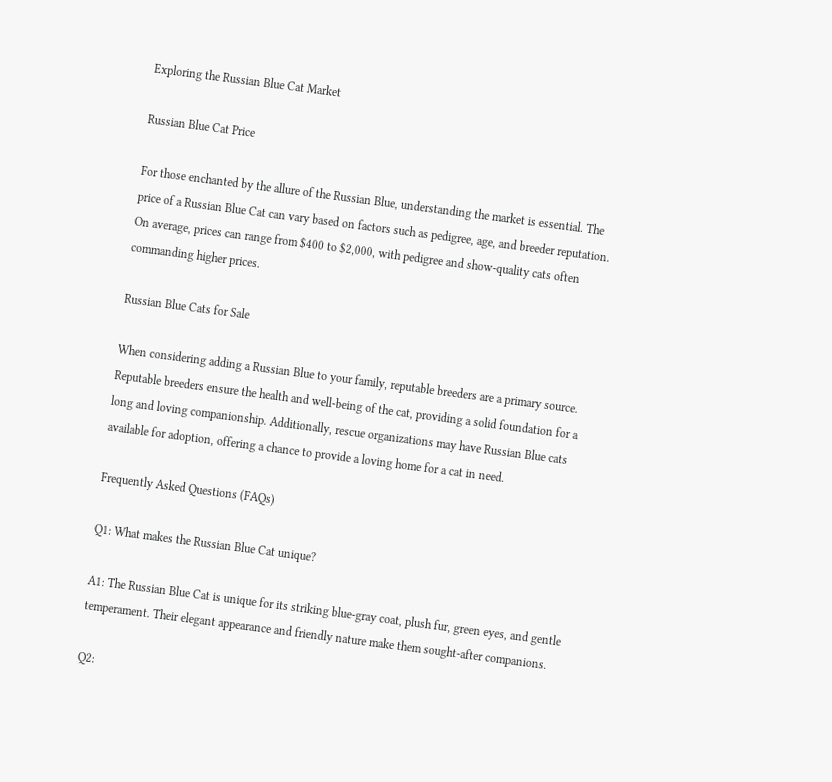Exploring the Russian Blue Cat Market

Russian Blue Cat Price

For those enchanted by the allure of the Russian Blue, understanding the market is essential. The price of a Russian Blue Cat can vary based on factors such as pedigree, age, and breeder reputation. On average, prices can range from $400 to $2,000, with pedigree and show-quality cats often commanding higher prices.

Russian Blue Cats for Sale

When considering adding a Russian Blue to your family, reputable breeders are a primary source. Reputable breeders ensure the health and well-being of the cat, providing a solid foundation for a long and loving companionship. Additionally, rescue organizations may have Russian Blue cats available for adoption, offering a chance to provide a loving home for a cat in need.

Frequently Asked Questions (FAQs)

Q1: What makes the Russian Blue Cat unique?

A1: The Russian Blue Cat is unique for its striking blue-gray coat, plush fur, green eyes, and gentle temperament. Their elegant appearance and friendly nature make them sought-after companions.

Q2: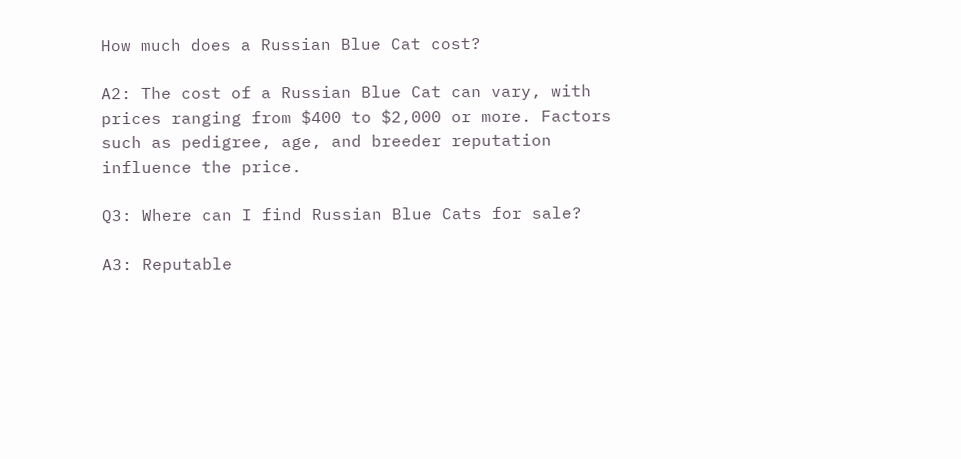How much does a Russian Blue Cat cost?

A2: The cost of a Russian Blue Cat can vary, with prices ranging from $400 to $2,000 or more. Factors such as pedigree, age, and breeder reputation influence the price.

Q3: Where can I find Russian Blue Cats for sale?

A3: Reputable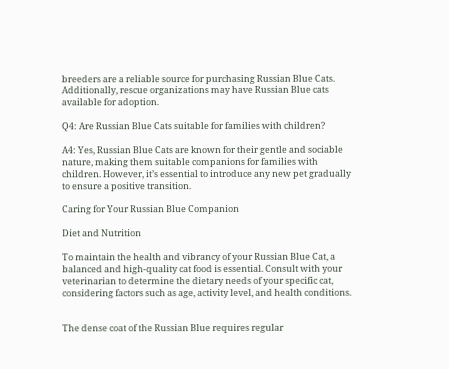breeders are a reliable source for purchasing Russian Blue Cats. Additionally, rescue organizations may have Russian Blue cats available for adoption.

Q4: Are Russian Blue Cats suitable for families with children?

A4: Yes, Russian Blue Cats are known for their gentle and sociable nature, making them suitable companions for families with children. However, it’s essential to introduce any new pet gradually to ensure a positive transition.

Caring for Your Russian Blue Companion

Diet and Nutrition

To maintain the health and vibrancy of your Russian Blue Cat, a balanced and high-quality cat food is essential. Consult with your veterinarian to determine the dietary needs of your specific cat, considering factors such as age, activity level, and health conditions.


The dense coat of the Russian Blue requires regular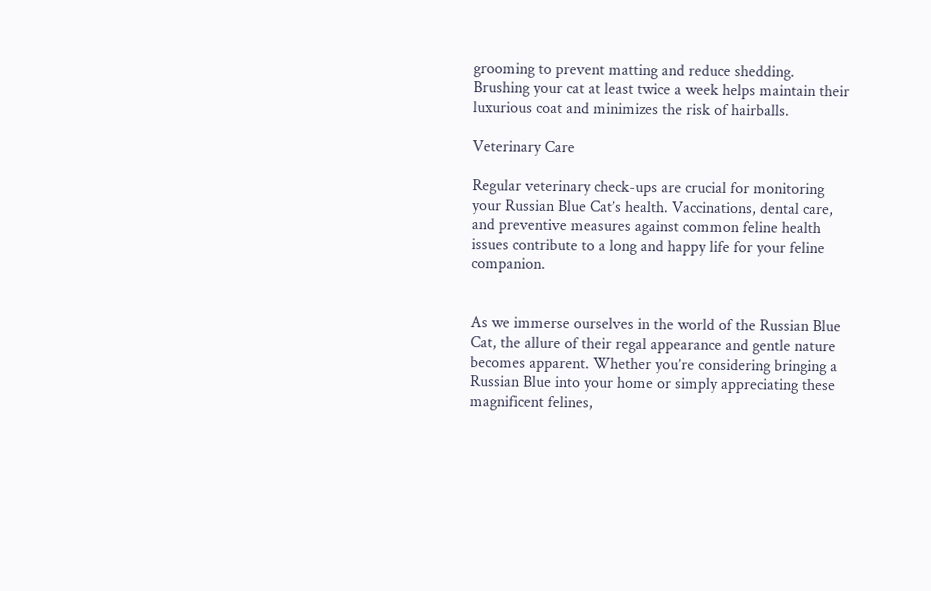grooming to prevent matting and reduce shedding. Brushing your cat at least twice a week helps maintain their luxurious coat and minimizes the risk of hairballs.

Veterinary Care

Regular veterinary check-ups are crucial for monitoring your Russian Blue Cat’s health. Vaccinations, dental care, and preventive measures against common feline health issues contribute to a long and happy life for your feline companion.


As we immerse ourselves in the world of the Russian Blue Cat, the allure of their regal appearance and gentle nature becomes apparent. Whether you’re considering bringing a Russian Blue into your home or simply appreciating these magnificent felines,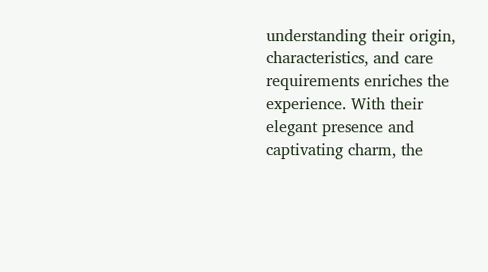understanding their origin, characteristics, and care requirements enriches the experience. With their elegant presence and captivating charm, the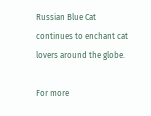Russian Blue Cat continues to enchant cat lovers around the globe.

For more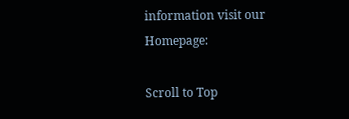information visit our Homepage:

Scroll to Top